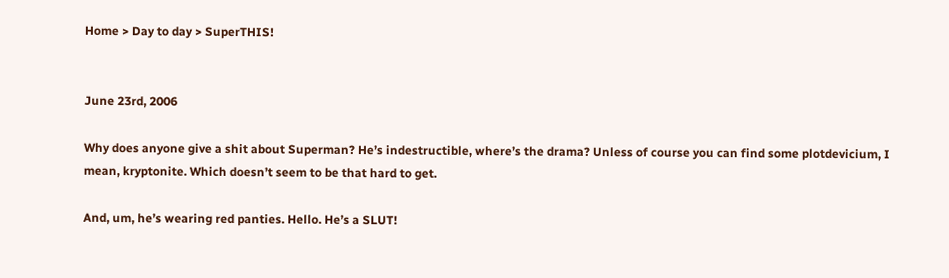Home > Day to day > SuperTHIS!


June 23rd, 2006

Why does anyone give a shit about Superman? He’s indestructible, where’s the drama? Unless of course you can find some plotdevicium, I mean, kryptonite. Which doesn’t seem to be that hard to get.

And, um, he’s wearing red panties. Hello. He’s a SLUT!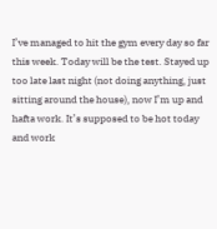I’ve managed to hit the gym every day so far this week. Today will be the test. Stayed up too late last night (not doing anything, just sitting around the house), now I’m up and hafta work. It’s supposed to be hot today and work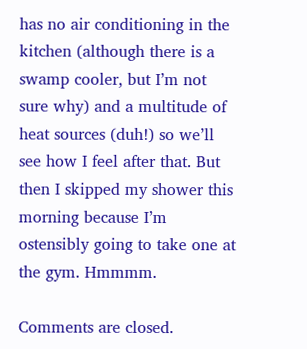has no air conditioning in the kitchen (although there is a swamp cooler, but I’m not sure why) and a multitude of heat sources (duh!) so we’ll see how I feel after that. But then I skipped my shower this morning because I’m ostensibly going to take one at the gym. Hmmmm.

Comments are closed.